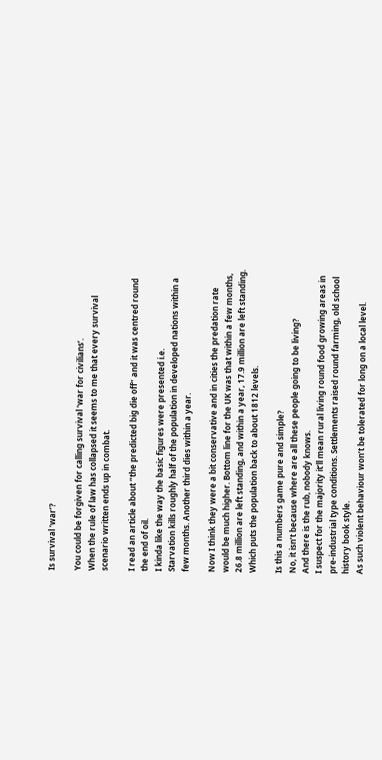Is survival ‘war’?

You could be forgiven for calling survival ‘war for civilians’.
When the rule of law has collapsed it seems to me that every survival scenario written ends up in combat.

I read an article about “the predicted big die off” and it was centred round the end of oil.
I kinda like the way the basic figures were presented i.e.
Starvation kills roughly half of the population in developed nations within a few months. Another third dies within a year.

Now I think they were a bit conservative and in cities the predation rate would be much higher. Bottom line for the UK was that within a few months, 26.8 million are left standing, and within a year, 17.9 million are left standing. Which puts the population back to about 1812 levels.

Is this a numbers game pure and simple?
No, it isn’t because where are all these people going to be living?
And there is the rub, nobody knows.
I suspect for the majority it’ll mean rural living round food growing areas in pre-industrial type conditions. Settlements raised round farming, old school history book style.
As such violent behaviour won’t be tolerated for long on a local level.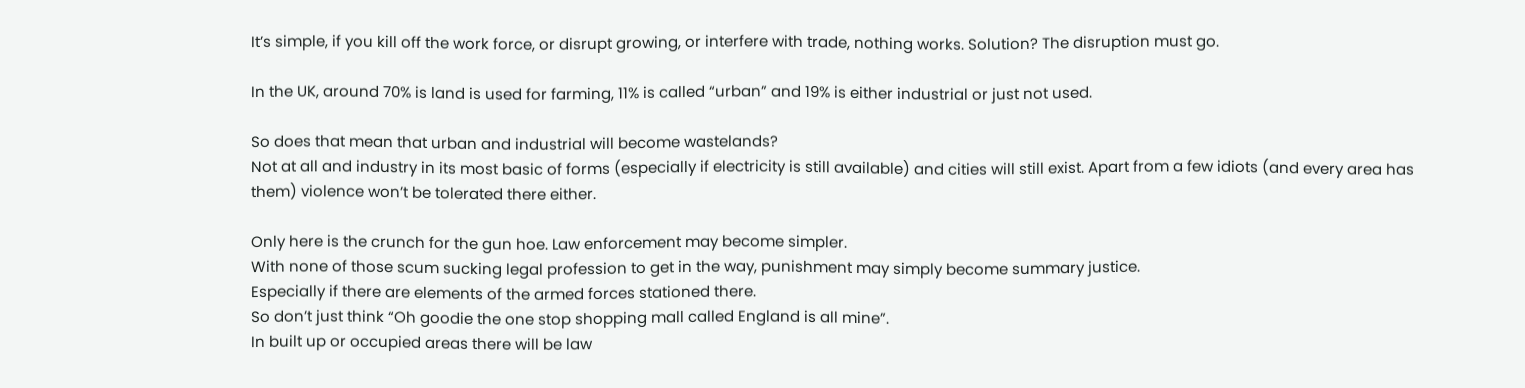It’s simple, if you kill off the work force, or disrupt growing, or interfere with trade, nothing works. Solution? The disruption must go.

In the UK, around 70% is land is used for farming, 11% is called “urban” and 19% is either industrial or just not used.

So does that mean that urban and industrial will become wastelands?
Not at all and industry in its most basic of forms (especially if electricity is still available) and cities will still exist. Apart from a few idiots (and every area has them) violence won’t be tolerated there either.

Only here is the crunch for the gun hoe. Law enforcement may become simpler.
With none of those scum sucking legal profession to get in the way, punishment may simply become summary justice.
Especially if there are elements of the armed forces stationed there.
So don’t just think “Oh goodie the one stop shopping mall called England is all mine”.
In built up or occupied areas there will be law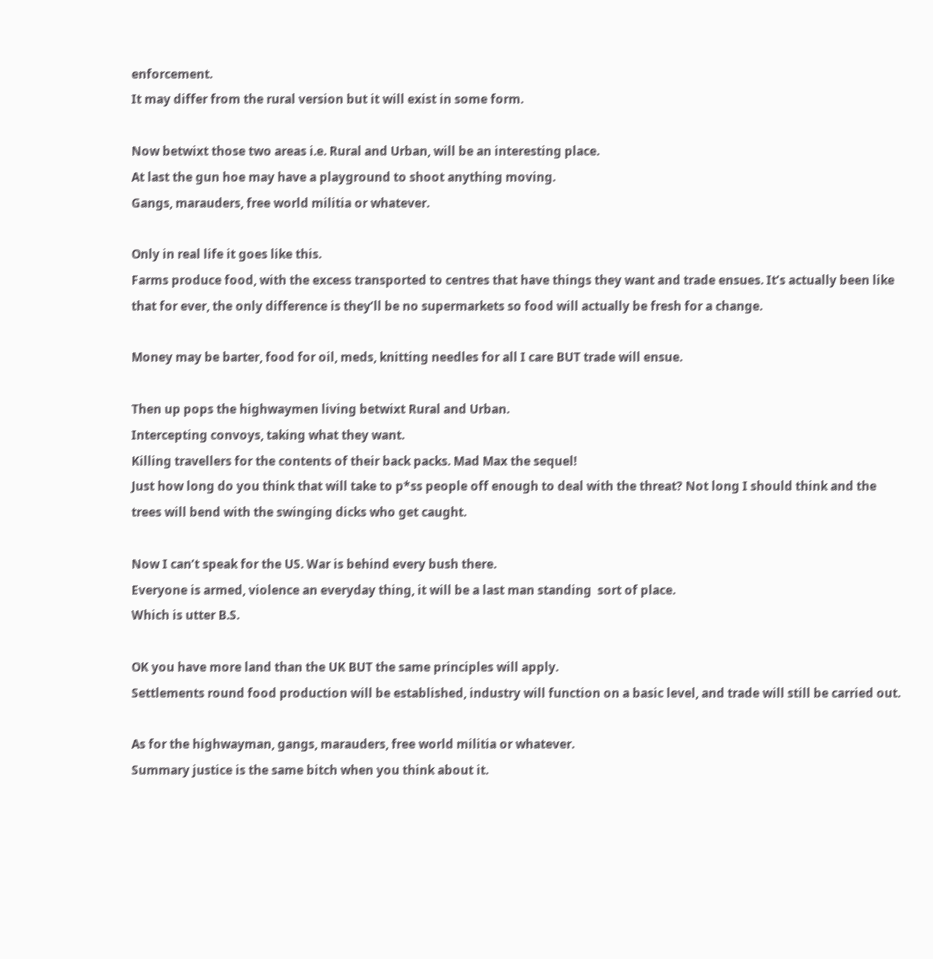enforcement.
It may differ from the rural version but it will exist in some form.

Now betwixt those two areas i.e. Rural and Urban, will be an interesting place.
At last the gun hoe may have a playground to shoot anything moving.
Gangs, marauders, free world militia or whatever.

Only in real life it goes like this.
Farms produce food, with the excess transported to centres that have things they want and trade ensues. It’s actually been like that for ever, the only difference is they’ll be no supermarkets so food will actually be fresh for a change.

Money may be barter, food for oil, meds, knitting needles for all I care BUT trade will ensue.

Then up pops the highwaymen living betwixt Rural and Urban.
Intercepting convoys, taking what they want.
Killing travellers for the contents of their back packs. Mad Max the sequel!
Just how long do you think that will take to p*ss people off enough to deal with the threat? Not long I should think and the trees will bend with the swinging dicks who get caught.

Now I can’t speak for the US. War is behind every bush there.
Everyone is armed, violence an everyday thing, it will be a last man standing  sort of place.
Which is utter B.S.

OK you have more land than the UK BUT the same principles will apply.
Settlements round food production will be established, industry will function on a basic level, and trade will still be carried out.

As for the highwayman, gangs, marauders, free world militia or whatever.
Summary justice is the same bitch when you think about it.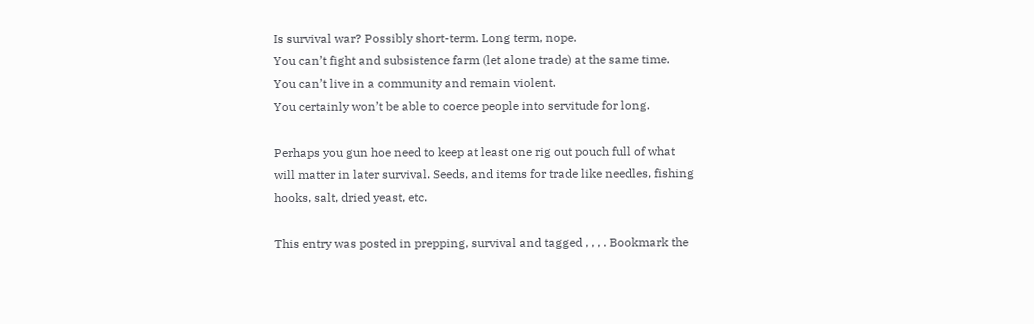Is survival war? Possibly short-term. Long term, nope.
You can’t fight and subsistence farm (let alone trade) at the same time.
You can’t live in a community and remain violent.
You certainly won’t be able to coerce people into servitude for long.

Perhaps you gun hoe need to keep at least one rig out pouch full of what will matter in later survival. Seeds, and items for trade like needles, fishing hooks, salt, dried yeast, etc.

This entry was posted in prepping, survival and tagged , , , . Bookmark the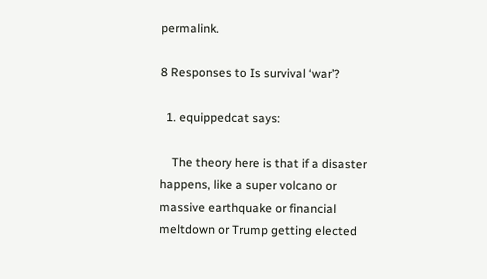permalink.

8 Responses to Is survival ‘war’?

  1. equippedcat says:

    The theory here is that if a disaster happens, like a super volcano or massive earthquake or financial meltdown or Trump getting elected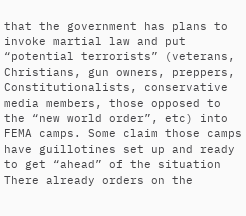that the government has plans to invoke martial law and put “potential terrorists” (veterans, Christians, gun owners, preppers, Constitutionalists, conservative media members, those opposed to the “new world order”, etc) into FEMA camps. Some claim those camps have guillotines set up and ready to get “ahead” of the situation  There already orders on the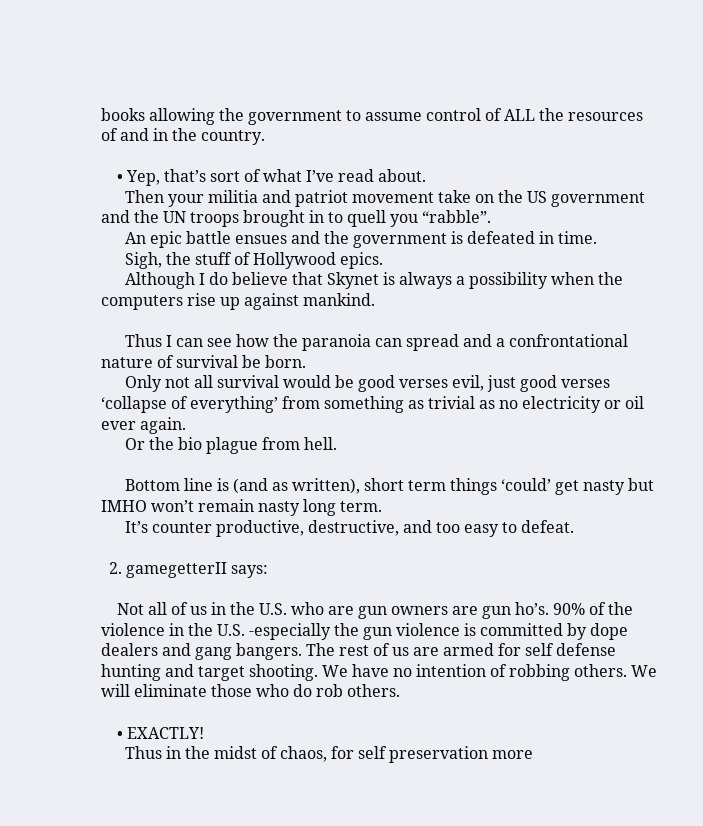books allowing the government to assume control of ALL the resources of and in the country.

    • Yep, that’s sort of what I’ve read about.
      Then your militia and patriot movement take on the US government and the UN troops brought in to quell you “rabble”.
      An epic battle ensues and the government is defeated in time.
      Sigh, the stuff of Hollywood epics.
      Although I do believe that Skynet is always a possibility when the computers rise up against mankind.

      Thus I can see how the paranoia can spread and a confrontational nature of survival be born.
      Only not all survival would be good verses evil, just good verses ‘collapse of everything’ from something as trivial as no electricity or oil ever again.
      Or the bio plague from hell.

      Bottom line is (and as written), short term things ‘could’ get nasty but IMHO won’t remain nasty long term.
      It’s counter productive, destructive, and too easy to defeat.

  2. gamegetterII says:

    Not all of us in the U.S. who are gun owners are gun ho’s. 90% of the violence in the U.S. -especially the gun violence is committed by dope dealers and gang bangers. The rest of us are armed for self defense hunting and target shooting. We have no intention of robbing others. We will eliminate those who do rob others.

    • EXACTLY!
      Thus in the midst of chaos, for self preservation more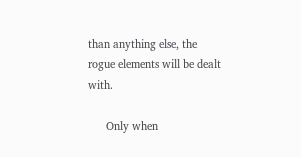than anything else, the rogue elements will be dealt with.

      Only when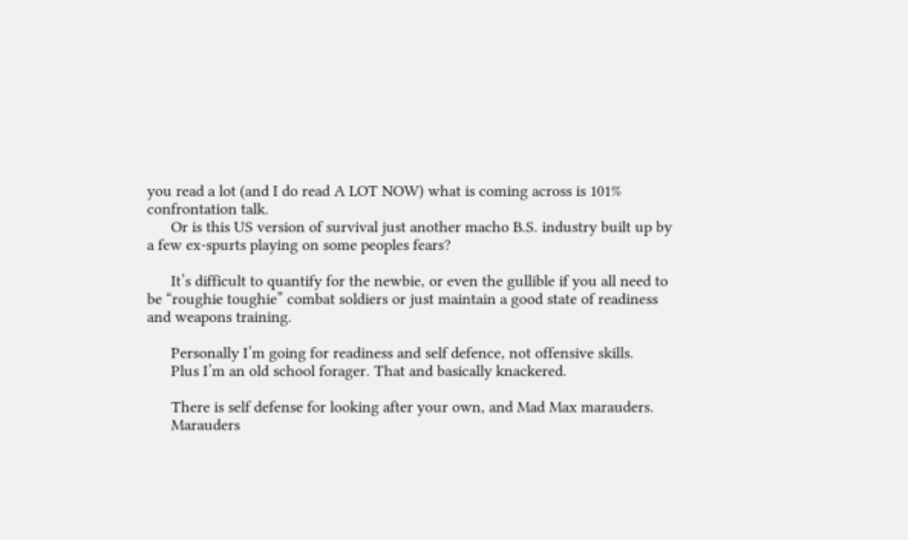you read a lot (and I do read A LOT NOW) what is coming across is 101% confrontation talk.
      Or is this US version of survival just another macho B.S. industry built up by a few ex-spurts playing on some peoples fears?

      It’s difficult to quantify for the newbie, or even the gullible if you all need to be “roughie toughie” combat soldiers or just maintain a good state of readiness and weapons training.

      Personally I’m going for readiness and self defence, not offensive skills.
      Plus I’m an old school forager. That and basically knackered.

      There is self defense for looking after your own, and Mad Max marauders.
      Marauders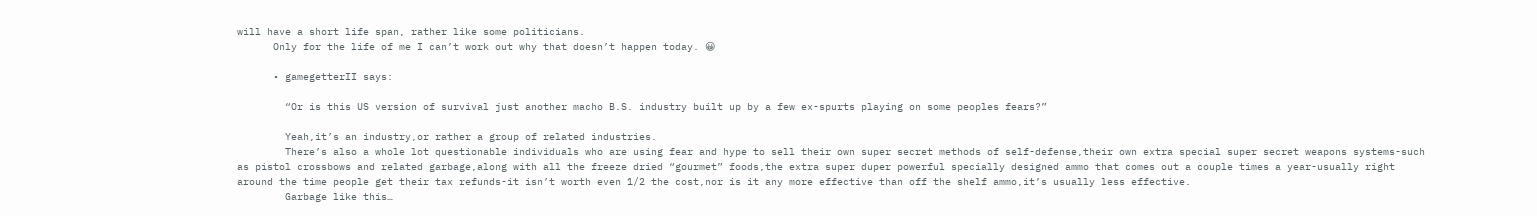will have a short life span, rather like some politicians.
      Only for the life of me I can’t work out why that doesn’t happen today. 😀

      • gamegetterII says:

        “Or is this US version of survival just another macho B.S. industry built up by a few ex-spurts playing on some peoples fears?”

        Yeah,it’s an industry,or rather a group of related industries.
        There’s also a whole lot questionable individuals who are using fear and hype to sell their own super secret methods of self-defense,their own extra special super secret weapons systems-such as pistol crossbows and related garbage,along with all the freeze dried “gourmet” foods,the extra super duper powerful specially designed ammo that comes out a couple times a year-usually right around the time people get their tax refunds-it isn’t worth even 1/2 the cost,nor is it any more effective than off the shelf ammo,it’s usually less effective.
        Garbage like this…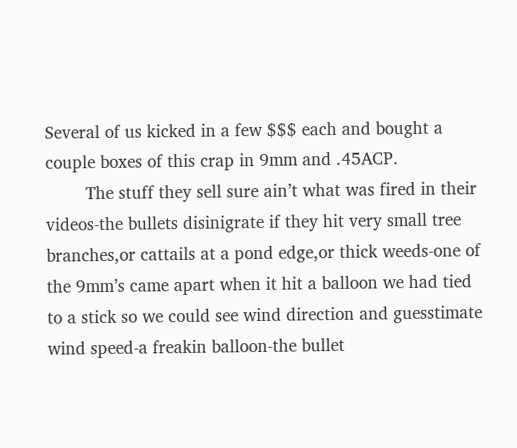Several of us kicked in a few $$$ each and bought a couple boxes of this crap in 9mm and .45ACP.
        The stuff they sell sure ain’t what was fired in their videos-the bullets disinigrate if they hit very small tree branches,or cattails at a pond edge,or thick weeds-one of the 9mm’s came apart when it hit a balloon we had tied to a stick so we could see wind direction and guesstimate wind speed-a freakin balloon-the bullet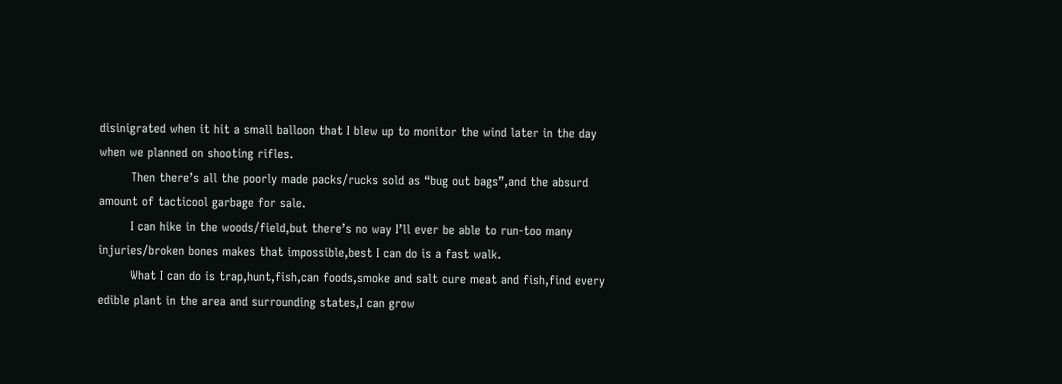disinigrated when it hit a small balloon that I blew up to monitor the wind later in the day when we planned on shooting rifles.
        Then there’s all the poorly made packs/rucks sold as “bug out bags”,and the absurd amount of tacticool garbage for sale.
        I can hike in the woods/field,but there’s no way I’ll ever be able to run-too many injuries/broken bones makes that impossible,best I can do is a fast walk.
        What I can do is trap,hunt,fish,can foods,smoke and salt cure meat and fish,find every edible plant in the area and surrounding states,I can grow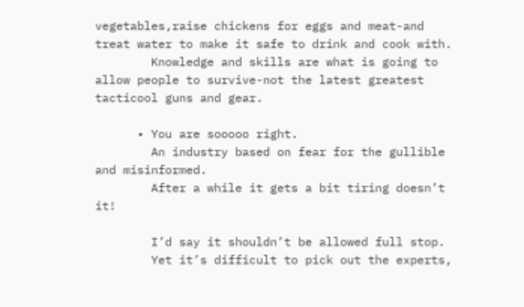vegetables,raise chickens for eggs and meat-and treat water to make it safe to drink and cook with.
        Knowledge and skills are what is going to allow people to survive-not the latest greatest tacticool guns and gear.

      • You are sooooo right.
        An industry based on fear for the gullible and misinformed.
        After a while it gets a bit tiring doesn’t it!

        I’d say it shouldn’t be allowed full stop.
        Yet it’s difficult to pick out the experts,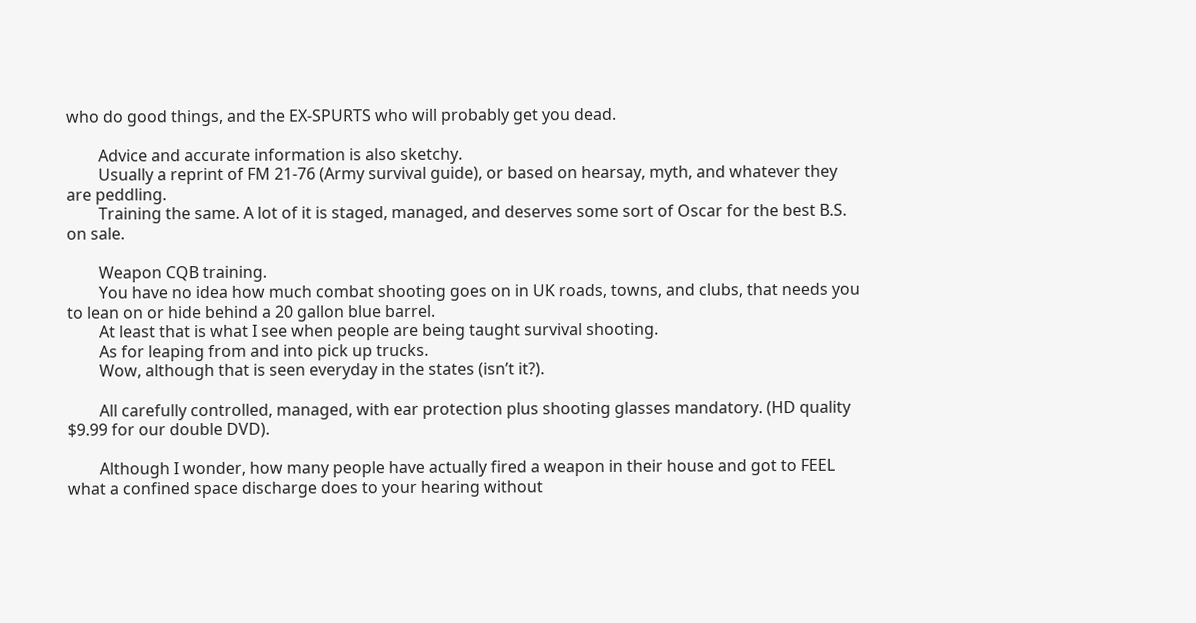who do good things, and the EX-SPURTS who will probably get you dead.

        Advice and accurate information is also sketchy.
        Usually a reprint of FM 21-76 (Army survival guide), or based on hearsay, myth, and whatever they are peddling.
        Training the same. A lot of it is staged, managed, and deserves some sort of Oscar for the best B.S. on sale.

        Weapon CQB training.
        You have no idea how much combat shooting goes on in UK roads, towns, and clubs, that needs you to lean on or hide behind a 20 gallon blue barrel.
        At least that is what I see when people are being taught survival shooting.
        As for leaping from and into pick up trucks.
        Wow, although that is seen everyday in the states (isn’t it?).

        All carefully controlled, managed, with ear protection plus shooting glasses mandatory. (HD quality $9.99 for our double DVD).

        Although I wonder, how many people have actually fired a weapon in their house and got to FEEL what a confined space discharge does to your hearing without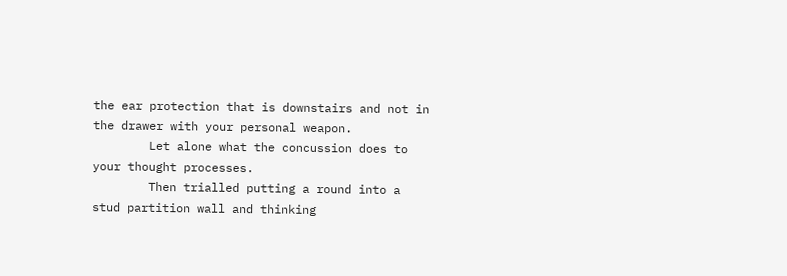the ear protection that is downstairs and not in the drawer with your personal weapon.
        Let alone what the concussion does to your thought processes.
        Then trialled putting a round into a stud partition wall and thinking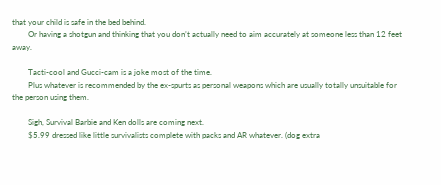that your child is safe in the bed behind.
        Or having a shotgun and thinking that you don’t actually need to aim accurately at someone less than 12 feet away.

        Tacti-cool and Gucci-cam is a joke most of the time.
        Plus whatever is recommended by the ex-spurts as personal weapons which are usually totally unsuitable for the person using them.

        Sigh, Survival Barbie and Ken dolls are coming next.
        $5.99 dressed like little survivalists complete with packs and AR whatever. (dog extra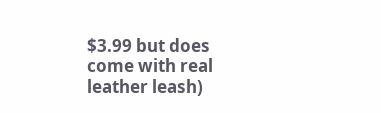$3.99 but does come with real leather leash)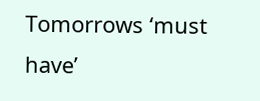Tomorrows ‘must have’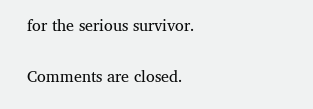for the serious survivor.

Comments are closed.